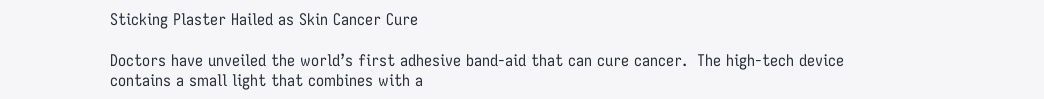Sticking Plaster Hailed as Skin Cancer Cure

Doctors have unveiled the world’s first adhesive band-aid that can cure cancer.  The high-tech device contains a small light that combines with a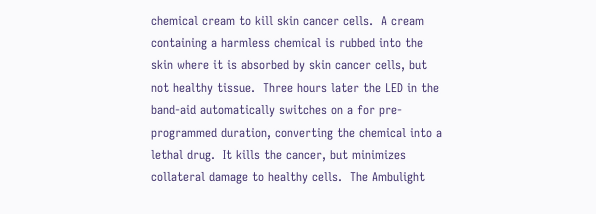chemical cream to kill skin cancer cells.  A cream containing a harmless chemical is rubbed into the skin where it is absorbed by skin cancer cells, but not healthy tissue.  Three hours later the LED in the band-aid automatically switches on a for pre-programmed duration, converting the chemical into a lethal drug.  It kills the cancer, but minimizes collateral damage to healthy cells.  The Ambulight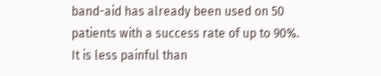band-aid has already been used on 50 patients with a success rate of up to 90%.  It is less painful than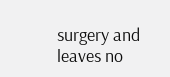surgery and leaves no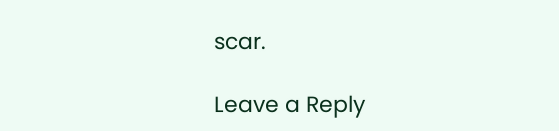scar.

Leave a Reply